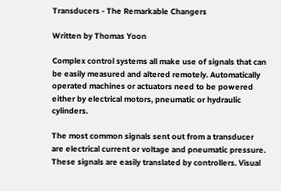Transducers - The Remarkable Changers

Written by Thomas Yoon

Complex control systems all make use of signals that can be easily measured and altered remotely. Automatically operated machines or actuators need to be powered either by electrical motors, pneumatic or hydraulic cylinders.

The most common signals sent out from a transducer are electrical current or voltage and pneumatic pressure. These signals are easily translated by controllers. Visual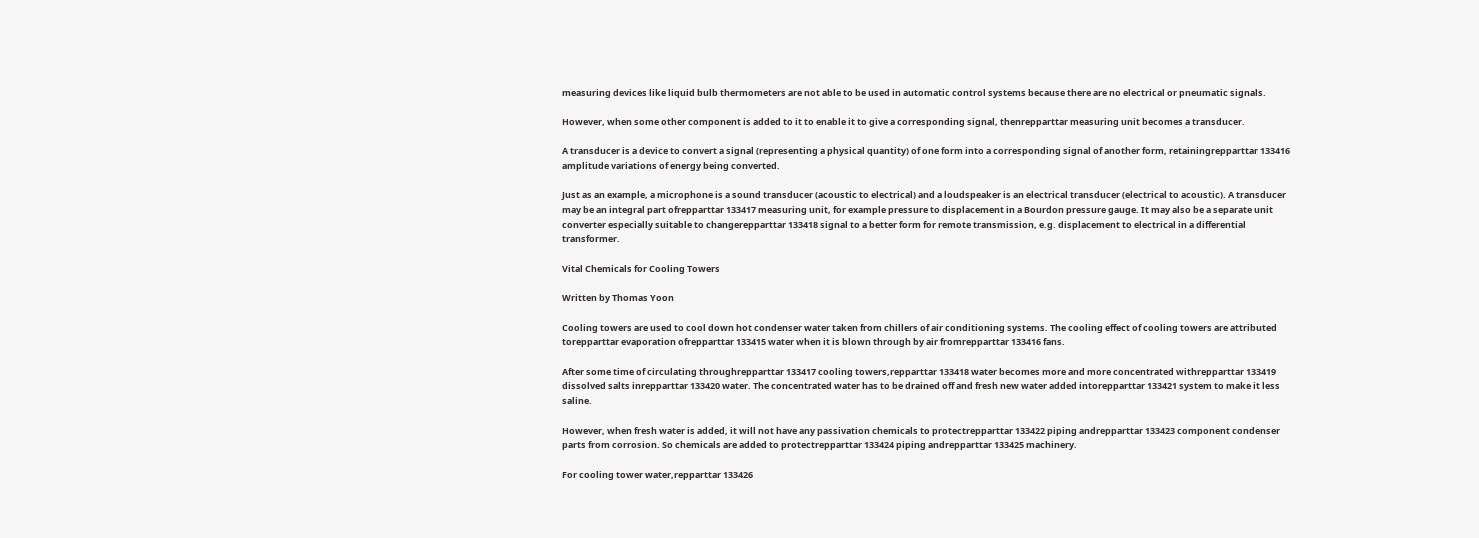measuring devices like liquid bulb thermometers are not able to be used in automatic control systems because there are no electrical or pneumatic signals.

However, when some other component is added to it to enable it to give a corresponding signal, thenrepparttar measuring unit becomes a transducer.

A transducer is a device to convert a signal (representing a physical quantity) of one form into a corresponding signal of another form, retainingrepparttar 133416 amplitude variations of energy being converted.

Just as an example, a microphone is a sound transducer (acoustic to electrical) and a loudspeaker is an electrical transducer (electrical to acoustic). A transducer may be an integral part ofrepparttar 133417 measuring unit, for example pressure to displacement in a Bourdon pressure gauge. It may also be a separate unit converter especially suitable to changerepparttar 133418 signal to a better form for remote transmission, e.g. displacement to electrical in a differential transformer.

Vital Chemicals for Cooling Towers

Written by Thomas Yoon

Cooling towers are used to cool down hot condenser water taken from chillers of air conditioning systems. The cooling effect of cooling towers are attributed torepparttar evaporation ofrepparttar 133415 water when it is blown through by air fromrepparttar 133416 fans.

After some time of circulating throughrepparttar 133417 cooling towers,repparttar 133418 water becomes more and more concentrated withrepparttar 133419 dissolved salts inrepparttar 133420 water. The concentrated water has to be drained off and fresh new water added intorepparttar 133421 system to make it less saline.

However, when fresh water is added, it will not have any passivation chemicals to protectrepparttar 133422 piping andrepparttar 133423 component condenser parts from corrosion. So chemicals are added to protectrepparttar 133424 piping andrepparttar 133425 machinery.

For cooling tower water,repparttar 133426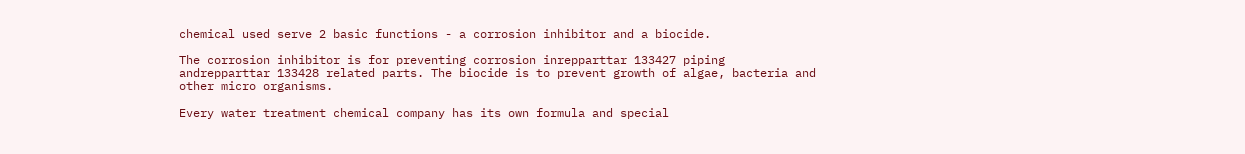chemical used serve 2 basic functions - a corrosion inhibitor and a biocide.

The corrosion inhibitor is for preventing corrosion inrepparttar 133427 piping andrepparttar 133428 related parts. The biocide is to prevent growth of algae, bacteria and other micro organisms.

Every water treatment chemical company has its own formula and special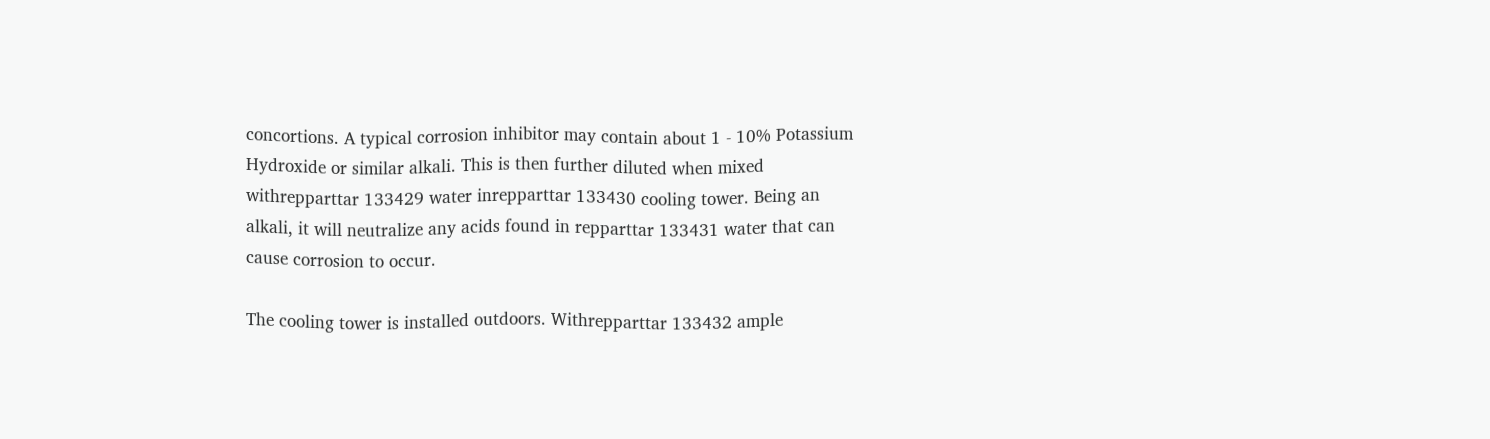concortions. A typical corrosion inhibitor may contain about 1 - 10% Potassium Hydroxide or similar alkali. This is then further diluted when mixed withrepparttar 133429 water inrepparttar 133430 cooling tower. Being an alkali, it will neutralize any acids found in repparttar 133431 water that can cause corrosion to occur.

The cooling tower is installed outdoors. Withrepparttar 133432 ample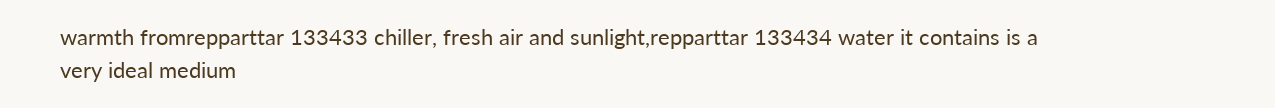warmth fromrepparttar 133433 chiller, fresh air and sunlight,repparttar 133434 water it contains is a very ideal medium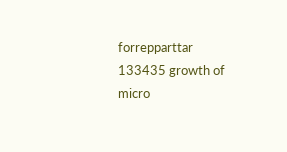forrepparttar 133435 growth of micro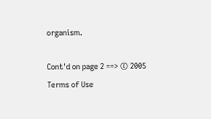organism.

Cont'd on page 2 ==> © 2005
Terms of Use